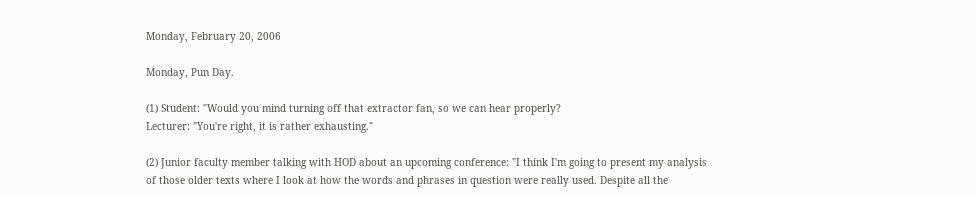Monday, February 20, 2006

Monday, Pun Day.

(1) Student: "Would you mind turning off that extractor fan, so we can hear properly?
Lecturer: "You're right, it is rather exhausting."

(2) Junior faculty member talking with HOD about an upcoming conference: "I think I'm going to present my analysis of those older texts where I look at how the words and phrases in question were really used. Despite all the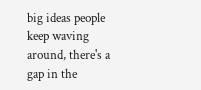big ideas people keep waving around, there's a gap in the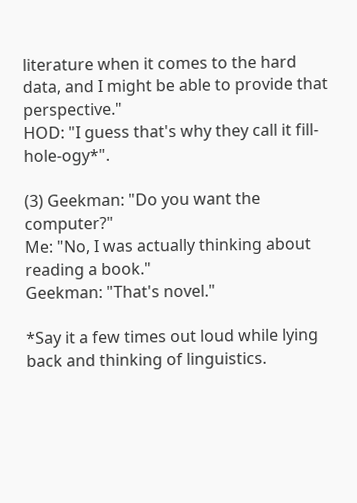literature when it comes to the hard data, and I might be able to provide that perspective."
HOD: "I guess that's why they call it fill-hole-ogy*".

(3) Geekman: "Do you want the computer?"
Me: "No, I was actually thinking about reading a book."
Geekman: "That's novel."

*Say it a few times out loud while lying back and thinking of linguistics.